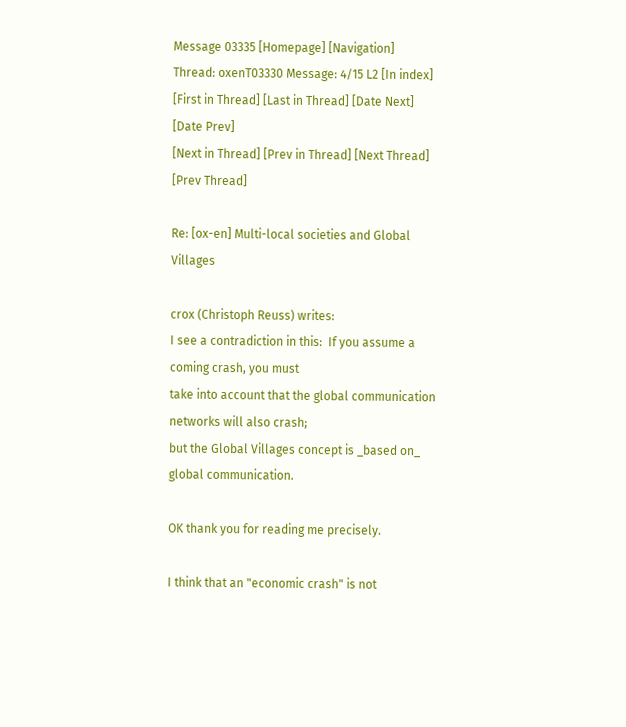Message 03335 [Homepage] [Navigation]
Thread: oxenT03330 Message: 4/15 L2 [In index]
[First in Thread] [Last in Thread] [Date Next] [Date Prev]
[Next in Thread] [Prev in Thread] [Next Thread] [Prev Thread]

Re: [ox-en] Multi-local societies and Global Villages

crox (Christoph Reuss) writes:
I see a contradiction in this:  If you assume a coming crash, you must
take into account that the global communication networks will also crash;
but the Global Villages concept is _based on_ global communication.

OK thank you for reading me precisely.

I think that an "economic crash" is not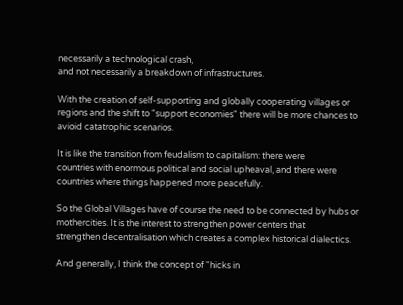necessarily a technological crash,
and not necessarily a breakdown of infrastructures.

With the creation of self-supporting and globally cooperating villages or
regions and the shift to "support economies" there will be more chances to
avioid catatrophic scenarios.

It is like the transition from feudalism to capitalism: there were
countries with enormous political and social upheaval, and there were
countries where things happened more peacefully.

So the Global Villages have of course the need to be connected by hubs or
mothercities. It is the interest to strengthen power centers that
strengthen decentralisation which creates a complex historical dialectics.

And generally, I think the concept of "hicks in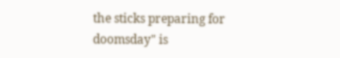the sticks preparing for
doomsday" is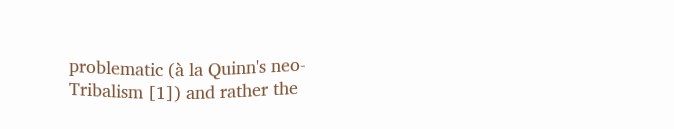problematic (à la Quinn's neo-Tribalism [1]) and rather the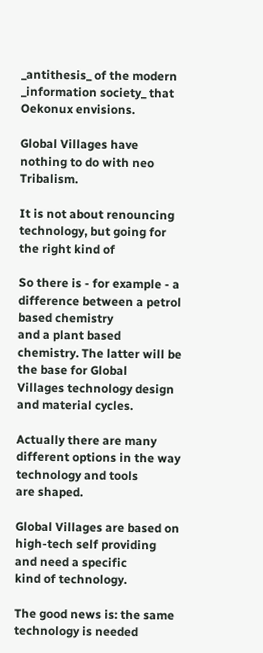_antithesis_ of the modern _information society_ that Oekonux envisions.

Global Villages have nothing to do with neo Tribalism.

It is not about renouncing technology, but going for the right kind of

So there is - for example - a difference between a petrol based chemistry
and a plant based chemistry. The latter will be the base for Global
Villages technology design and material cycles.

Actually there are many different options in the way technology and tools
are shaped.

Global Villages are based on high-tech self providing and need a specific
kind of technology.

The good news is: the same technology is needed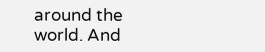around the world. And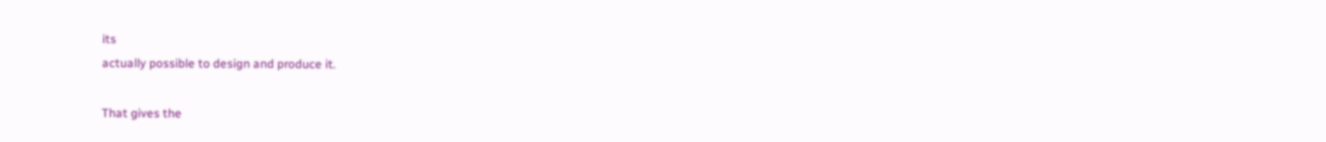its
actually possible to design and produce it.

That gives the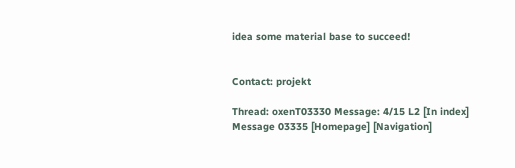idea some material base to succeed!


Contact: projekt

Thread: oxenT03330 Message: 4/15 L2 [In index]
Message 03335 [Homepage] [Navigation]